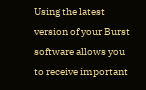Using the latest version of your Burst software allows you to receive important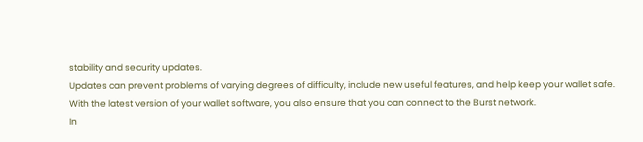stability and security updates.
Updates can prevent problems of varying degrees of difficulty, include new useful features, and help keep your wallet safe.
With the latest version of your wallet software, you also ensure that you can connect to the Burst network.
In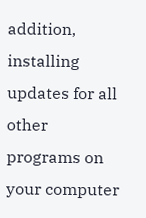addition, installing updates for all other programs on your computer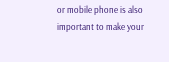or mobile phone is also important to make your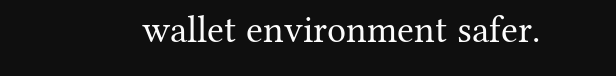wallet environment safer.